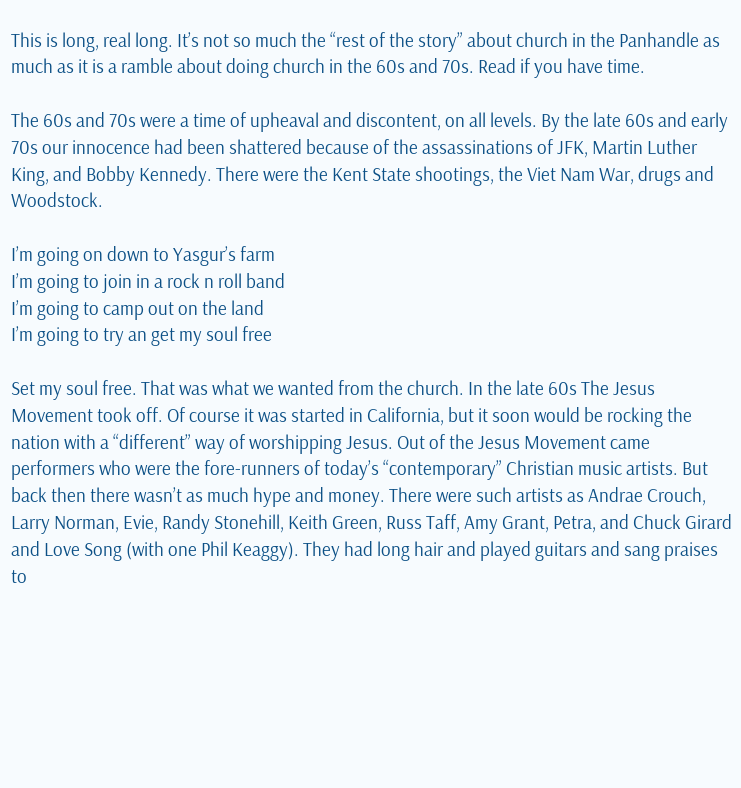This is long, real long. It’s not so much the “rest of the story” about church in the Panhandle as much as it is a ramble about doing church in the 60s and 70s. Read if you have time.

The 60s and 70s were a time of upheaval and discontent, on all levels. By the late 60s and early 70s our innocence had been shattered because of the assassinations of JFK, Martin Luther King, and Bobby Kennedy. There were the Kent State shootings, the Viet Nam War, drugs and Woodstock.

I’m going on down to Yasgur’s farm
I’m going to join in a rock n roll band
I’m going to camp out on the land
I’m going to try an get my soul free

Set my soul free. That was what we wanted from the church. In the late 60s The Jesus Movement took off. Of course it was started in California, but it soon would be rocking the nation with a “different” way of worshipping Jesus. Out of the Jesus Movement came performers who were the fore-runners of today’s “contemporary” Christian music artists. But back then there wasn’t as much hype and money. There were such artists as Andrae Crouch, Larry Norman, Evie, Randy Stonehill, Keith Green, Russ Taff, Amy Grant, Petra, and Chuck Girard and Love Song (with one Phil Keaggy). They had long hair and played guitars and sang praises to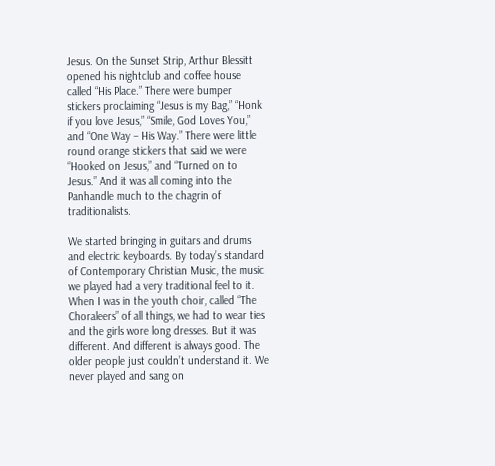Jesus. On the Sunset Strip, Arthur Blessitt opened his nightclub and coffee house called “His Place.” There were bumper stickers proclaiming “Jesus is my Bag,” “Honk if you love Jesus,” “Smile, God Loves You,” and “One Way – His Way.” There were little round orange stickers that said we were “Hooked on Jesus,” and “Turned on to Jesus.” And it was all coming into the Panhandle much to the chagrin of traditionalists.

We started bringing in guitars and drums and electric keyboards. By today’s standard of Contemporary Christian Music, the music we played had a very traditional feel to it. When I was in the youth choir, called “The Choraleers” of all things, we had to wear ties and the girls wore long dresses. But it was different. And different is always good. The older people just couldn’t understand it. We never played and sang on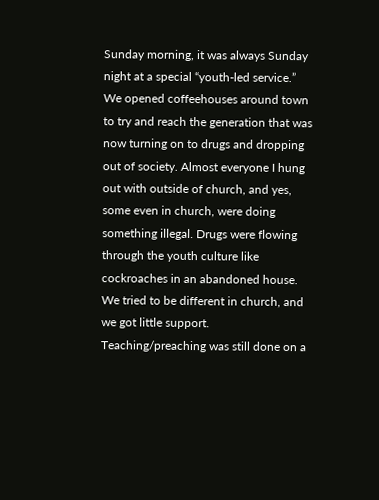Sunday morning, it was always Sunday night at a special “youth-led service.” We opened coffeehouses around town to try and reach the generation that was now turning on to drugs and dropping out of society. Almost everyone I hung out with outside of church, and yes, some even in church, were doing something illegal. Drugs were flowing through the youth culture like cockroaches in an abandoned house. We tried to be different in church, and we got little support. Teaching/preaching was still done on a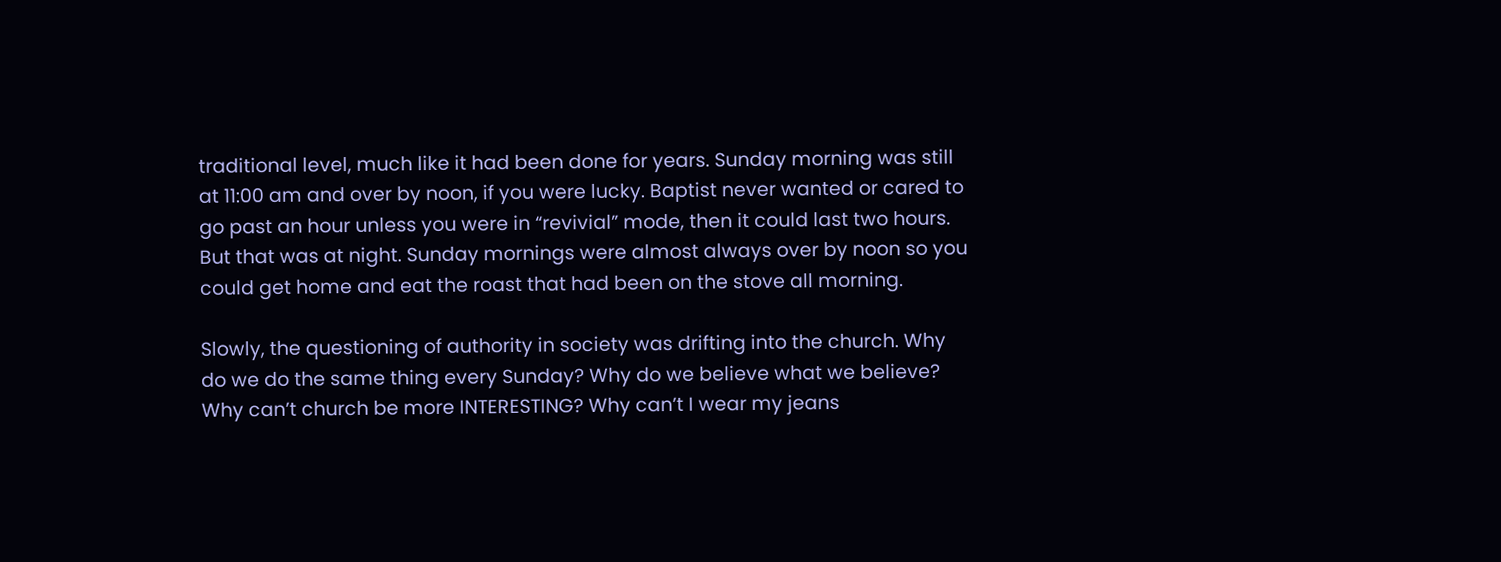traditional level, much like it had been done for years. Sunday morning was still at 11:00 am and over by noon, if you were lucky. Baptist never wanted or cared to go past an hour unless you were in “revivial” mode, then it could last two hours. But that was at night. Sunday mornings were almost always over by noon so you could get home and eat the roast that had been on the stove all morning.

Slowly, the questioning of authority in society was drifting into the church. Why do we do the same thing every Sunday? Why do we believe what we believe? Why can’t church be more INTERESTING? Why can’t I wear my jeans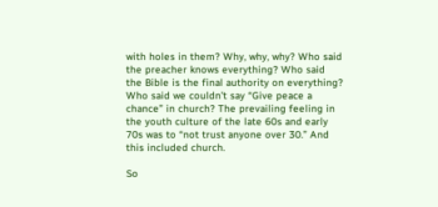with holes in them? Why, why, why? Who said the preacher knows everything? Who said the Bible is the final authority on everything? Who said we couldn’t say “Give peace a chance” in church? The prevailing feeling in the youth culture of the late 60s and early 70s was to “not trust anyone over 30.” And this included church.

So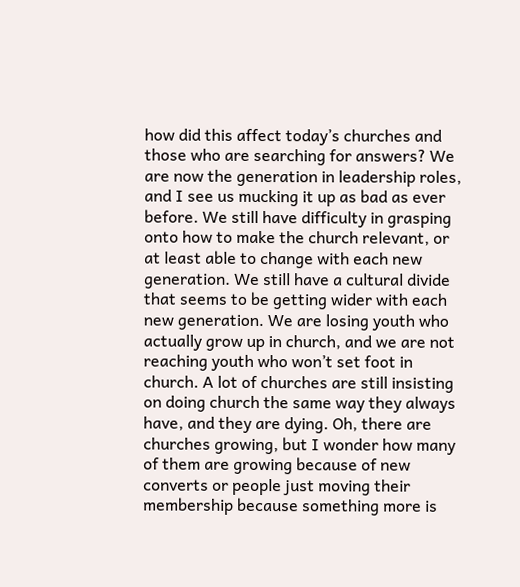how did this affect today’s churches and those who are searching for answers? We are now the generation in leadership roles, and I see us mucking it up as bad as ever before. We still have difficulty in grasping onto how to make the church relevant, or at least able to change with each new generation. We still have a cultural divide that seems to be getting wider with each new generation. We are losing youth who actually grow up in church, and we are not reaching youth who won’t set foot in church. A lot of churches are still insisting on doing church the same way they always have, and they are dying. Oh, there are churches growing, but I wonder how many of them are growing because of new converts or people just moving their membership because something more is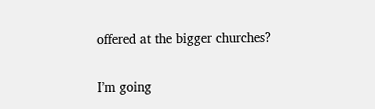offered at the bigger churches?

I’m going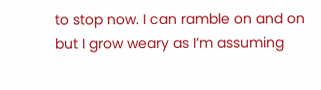to stop now. I can ramble on and on but I grow weary as I’m assuming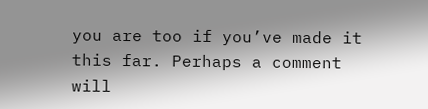you are too if you’ve made it this far. Perhaps a comment will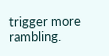trigger more rambling.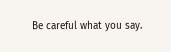Be careful what you say.